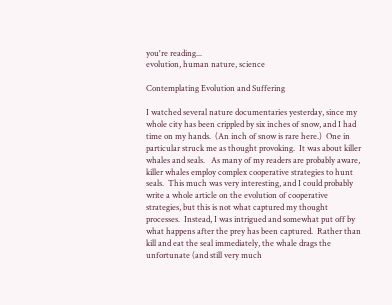you're reading...
evolution, human nature, science

Contemplating Evolution and Suffering

I watched several nature documentaries yesterday, since my whole city has been crippled by six inches of snow, and I had time on my hands.  (An inch of snow is rare here.)  One in particular struck me as thought provoking.  It was about killer whales and seals.   As many of my readers are probably aware, killer whales employ complex cooperative strategies to hunt seals.  This much was very interesting, and I could probably write a whole article on the evolution of cooperative strategies, but this is not what captured my thought processes.  Instead, I was intrigued and somewhat put off by what happens after the prey has been captured.  Rather than kill and eat the seal immediately, the whale drags the unfortunate (and still very much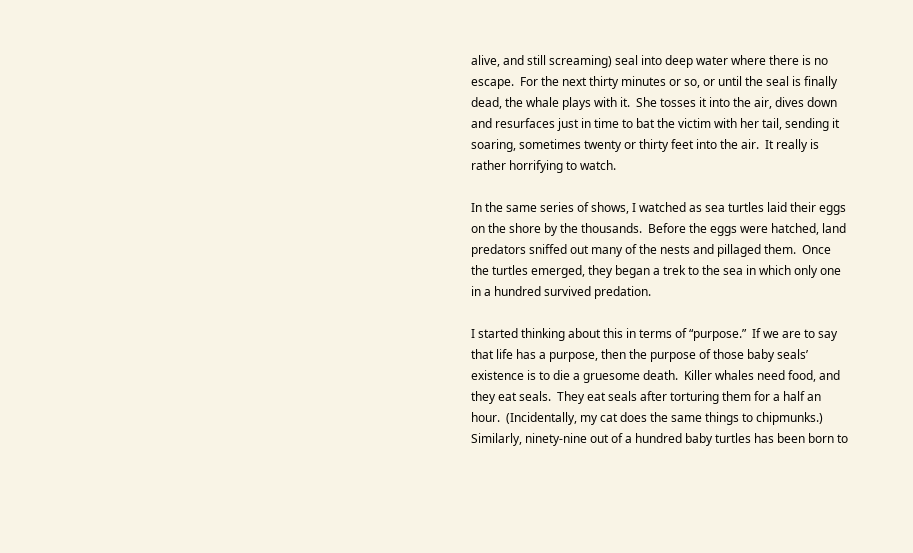alive, and still screaming) seal into deep water where there is no escape.  For the next thirty minutes or so, or until the seal is finally dead, the whale plays with it.  She tosses it into the air, dives down and resurfaces just in time to bat the victim with her tail, sending it soaring, sometimes twenty or thirty feet into the air.  It really is rather horrifying to watch.

In the same series of shows, I watched as sea turtles laid their eggs on the shore by the thousands.  Before the eggs were hatched, land predators sniffed out many of the nests and pillaged them.  Once the turtles emerged, they began a trek to the sea in which only one in a hundred survived predation.

I started thinking about this in terms of “purpose.”  If we are to say that life has a purpose, then the purpose of those baby seals’ existence is to die a gruesome death.  Killer whales need food, and they eat seals.  They eat seals after torturing them for a half an hour.  (Incidentally, my cat does the same things to chipmunks.)  Similarly, ninety-nine out of a hundred baby turtles has been born to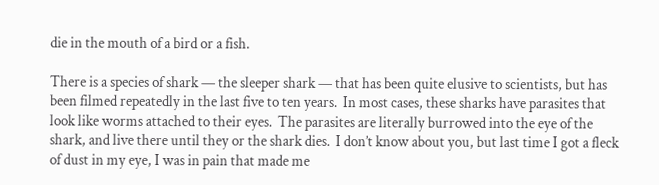die in the mouth of a bird or a fish.

There is a species of shark — the sleeper shark — that has been quite elusive to scientists, but has been filmed repeatedly in the last five to ten years.  In most cases, these sharks have parasites that look like worms attached to their eyes.  The parasites are literally burrowed into the eye of the shark, and live there until they or the shark dies.  I don’t know about you, but last time I got a fleck of dust in my eye, I was in pain that made me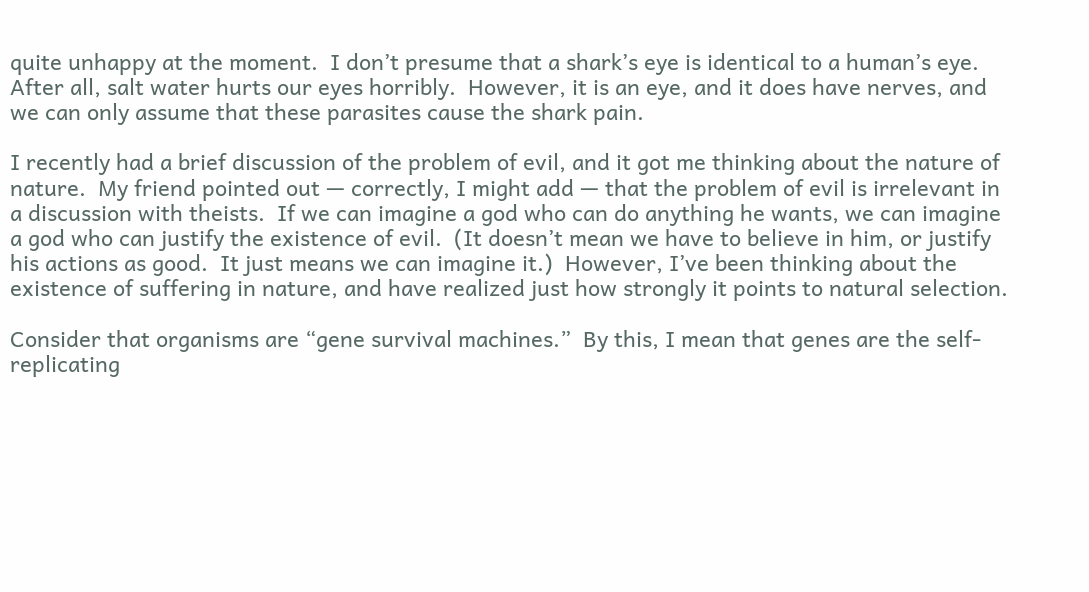quite unhappy at the moment.  I don’t presume that a shark’s eye is identical to a human’s eye.  After all, salt water hurts our eyes horribly.  However, it is an eye, and it does have nerves, and we can only assume that these parasites cause the shark pain.

I recently had a brief discussion of the problem of evil, and it got me thinking about the nature of nature.  My friend pointed out — correctly, I might add — that the problem of evil is irrelevant in a discussion with theists.  If we can imagine a god who can do anything he wants, we can imagine a god who can justify the existence of evil.  (It doesn’t mean we have to believe in him, or justify his actions as good.  It just means we can imagine it.)  However, I’ve been thinking about the existence of suffering in nature, and have realized just how strongly it points to natural selection.

Consider that organisms are “gene survival machines.”  By this, I mean that genes are the self-replicating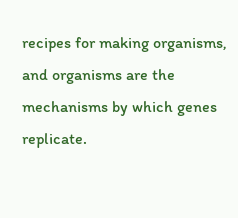recipes for making organisms, and organisms are the mechanisms by which genes replicate.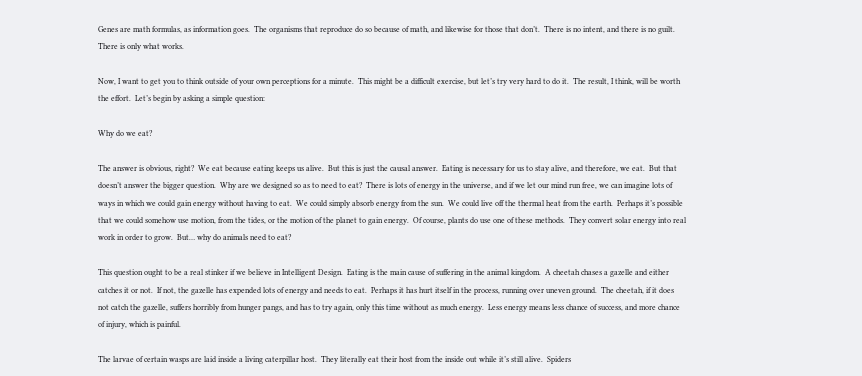Genes are math formulas, as information goes.  The organisms that reproduce do so because of math, and likewise for those that don’t.  There is no intent, and there is no guilt.  There is only what works.

Now, I want to get you to think outside of your own perceptions for a minute.  This might be a difficult exercise, but let’s try very hard to do it.  The result, I think, will be worth the effort.  Let’s begin by asking a simple question:

Why do we eat?

The answer is obvious, right?  We eat because eating keeps us alive.  But this is just the causal answer.  Eating is necessary for us to stay alive, and therefore, we eat.  But that doesn’t answer the bigger question.  Why are we designed so as to need to eat?  There is lots of energy in the universe, and if we let our mind run free, we can imagine lots of ways in which we could gain energy without having to eat.  We could simply absorb energy from the sun.  We could live off the thermal heat from the earth.  Perhaps it’s possible that we could somehow use motion, from the tides, or the motion of the planet to gain energy.  Of course, plants do use one of these methods.  They convert solar energy into real work in order to grow.  But… why do animals need to eat?

This question ought to be a real stinker if we believe in Intelligent Design.  Eating is the main cause of suffering in the animal kingdom.  A cheetah chases a gazelle and either catches it or not.  If not, the gazelle has expended lots of energy and needs to eat.  Perhaps it has hurt itself in the process, running over uneven ground.  The cheetah, if it does not catch the gazelle, suffers horribly from hunger pangs, and has to try again, only this time without as much energy.  Less energy means less chance of success, and more chance of injury, which is painful.

The larvae of certain wasps are laid inside a living caterpillar host.  They literally eat their host from the inside out while it’s still alive.  Spiders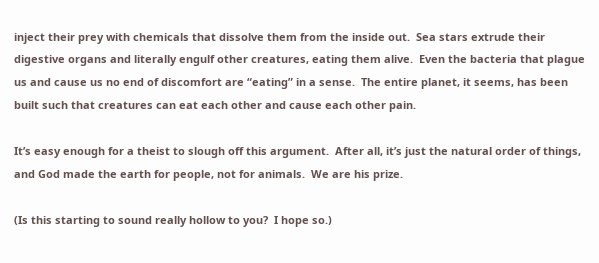inject their prey with chemicals that dissolve them from the inside out.  Sea stars extrude their digestive organs and literally engulf other creatures, eating them alive.  Even the bacteria that plague us and cause us no end of discomfort are “eating” in a sense.  The entire planet, it seems, has been built such that creatures can eat each other and cause each other pain.

It’s easy enough for a theist to slough off this argument.  After all, it’s just the natural order of things, and God made the earth for people, not for animals.  We are his prize.

(Is this starting to sound really hollow to you?  I hope so.)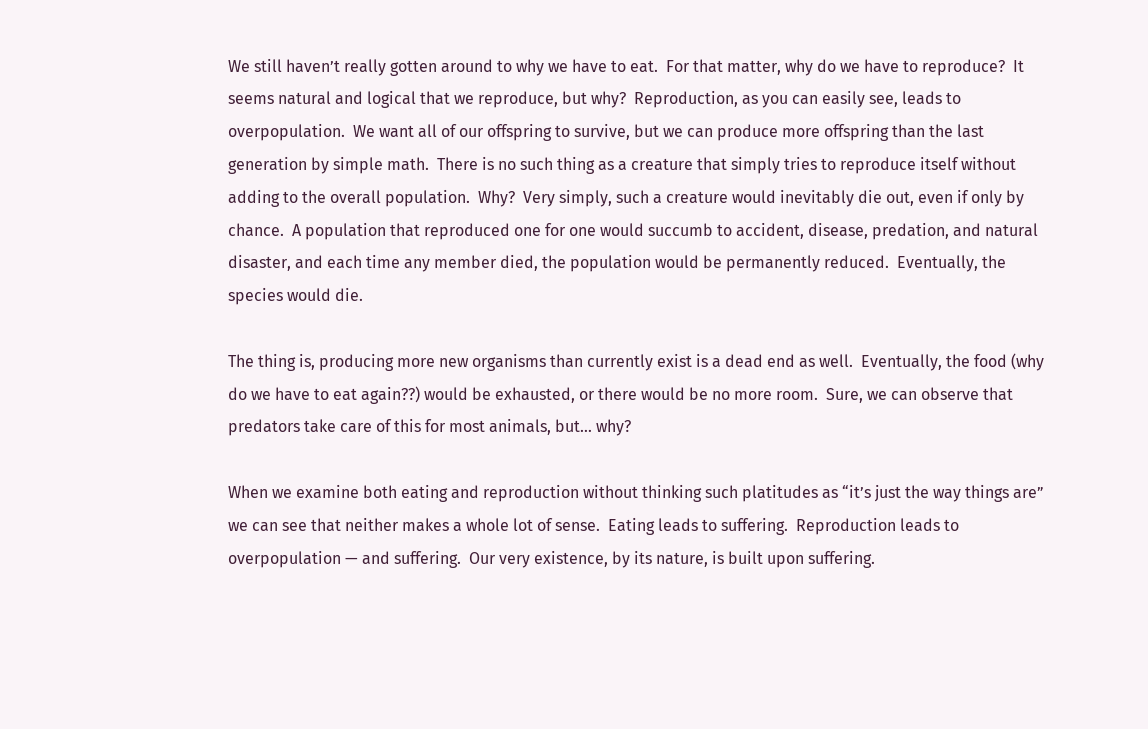We still haven’t really gotten around to why we have to eat.  For that matter, why do we have to reproduce?  It seems natural and logical that we reproduce, but why?  Reproduction, as you can easily see, leads to overpopulation.  We want all of our offspring to survive, but we can produce more offspring than the last generation by simple math.  There is no such thing as a creature that simply tries to reproduce itself without adding to the overall population.  Why?  Very simply, such a creature would inevitably die out, even if only by chance.  A population that reproduced one for one would succumb to accident, disease, predation, and natural disaster, and each time any member died, the population would be permanently reduced.  Eventually, the species would die.

The thing is, producing more new organisms than currently exist is a dead end as well.  Eventually, the food (why do we have to eat again??) would be exhausted, or there would be no more room.  Sure, we can observe that predators take care of this for most animals, but… why?

When we examine both eating and reproduction without thinking such platitudes as “it’s just the way things are” we can see that neither makes a whole lot of sense.  Eating leads to suffering.  Reproduction leads to overpopulation — and suffering.  Our very existence, by its nature, is built upon suffering.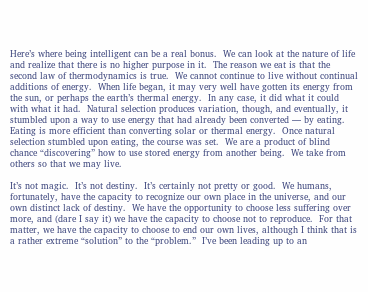Here’s where being intelligent can be a real bonus.  We can look at the nature of life and realize that there is no higher purpose in it.  The reason we eat is that the second law of thermodynamics is true.  We cannot continue to live without continual additions of energy.  When life began, it may very well have gotten its energy from the sun, or perhaps the earth’s thermal energy.  In any case, it did what it could with what it had.  Natural selection produces variation, though, and eventually, it stumbled upon a way to use energy that had already been converted — by eating.  Eating is more efficient than converting solar or thermal energy.  Once natural selection stumbled upon eating, the course was set.  We are a product of blind chance “discovering” how to use stored energy from another being.  We take from others so that we may live.

It’s not magic.  It’s not destiny.  It’s certainly not pretty or good.  We humans, fortunately, have the capacity to recognize our own place in the universe, and our own distinct lack of destiny.  We have the opportunity to choose less suffering over more, and (dare I say it) we have the capacity to choose not to reproduce.  For that matter, we have the capacity to choose to end our own lives, although I think that is a rather extreme “solution” to the “problem.”  I’ve been leading up to an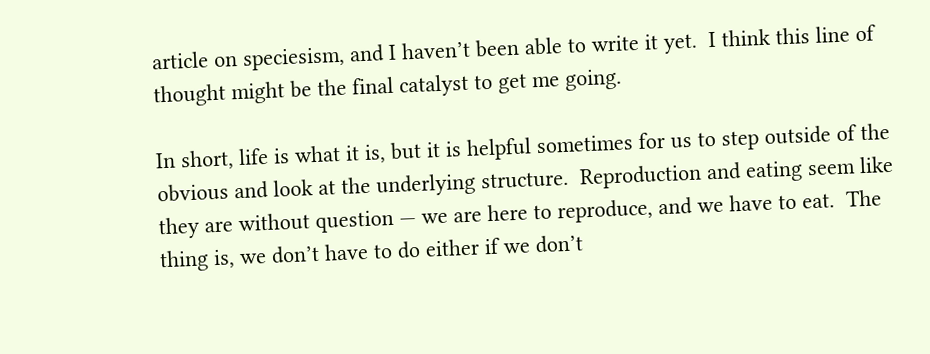article on speciesism, and I haven’t been able to write it yet.  I think this line of thought might be the final catalyst to get me going.

In short, life is what it is, but it is helpful sometimes for us to step outside of the obvious and look at the underlying structure.  Reproduction and eating seem like they are without question — we are here to reproduce, and we have to eat.  The thing is, we don’t have to do either if we don’t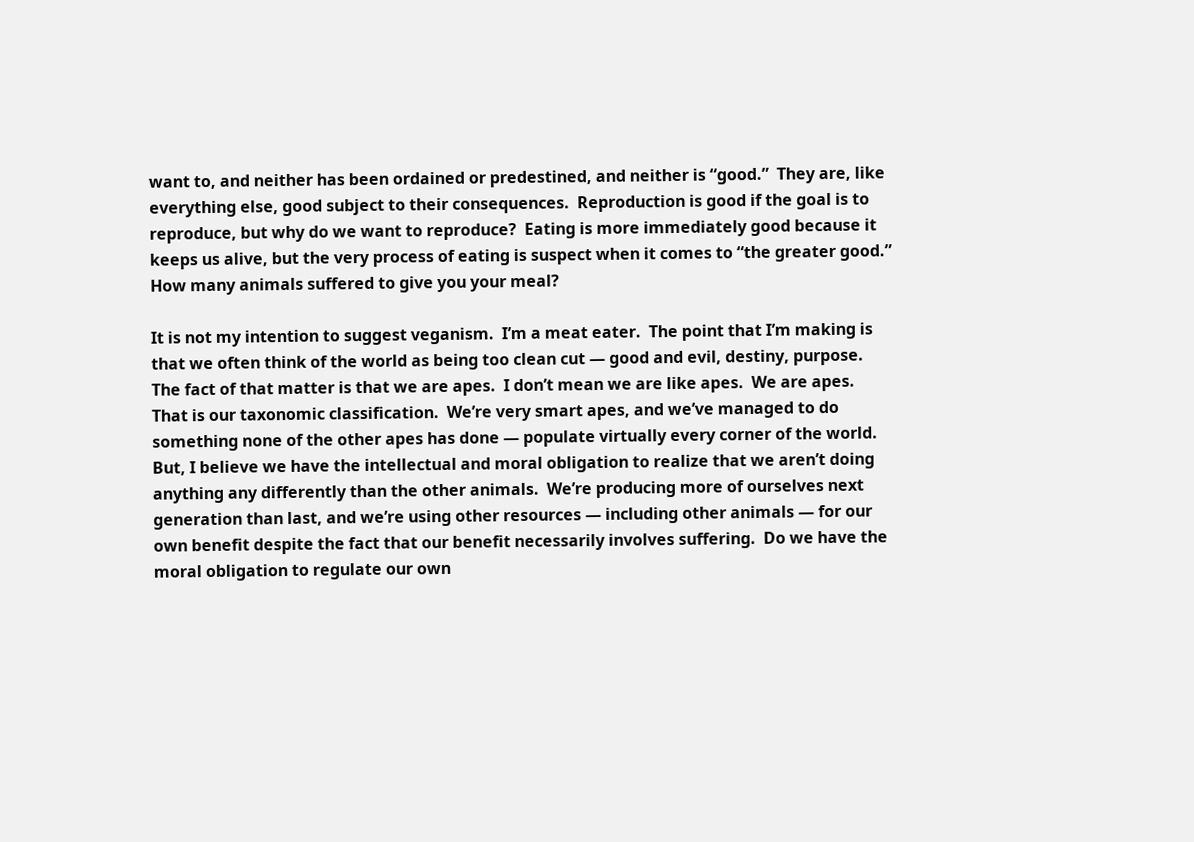want to, and neither has been ordained or predestined, and neither is “good.”  They are, like everything else, good subject to their consequences.  Reproduction is good if the goal is to reproduce, but why do we want to reproduce?  Eating is more immediately good because it keeps us alive, but the very process of eating is suspect when it comes to “the greater good.”  How many animals suffered to give you your meal?

It is not my intention to suggest veganism.  I’m a meat eater.  The point that I’m making is that we often think of the world as being too clean cut — good and evil, destiny, purpose.  The fact of that matter is that we are apes.  I don’t mean we are like apes.  We are apes.  That is our taxonomic classification.  We’re very smart apes, and we’ve managed to do something none of the other apes has done — populate virtually every corner of the world.  But, I believe we have the intellectual and moral obligation to realize that we aren’t doing anything any differently than the other animals.  We’re producing more of ourselves next generation than last, and we’re using other resources — including other animals — for our own benefit despite the fact that our benefit necessarily involves suffering.  Do we have the moral obligation to regulate our own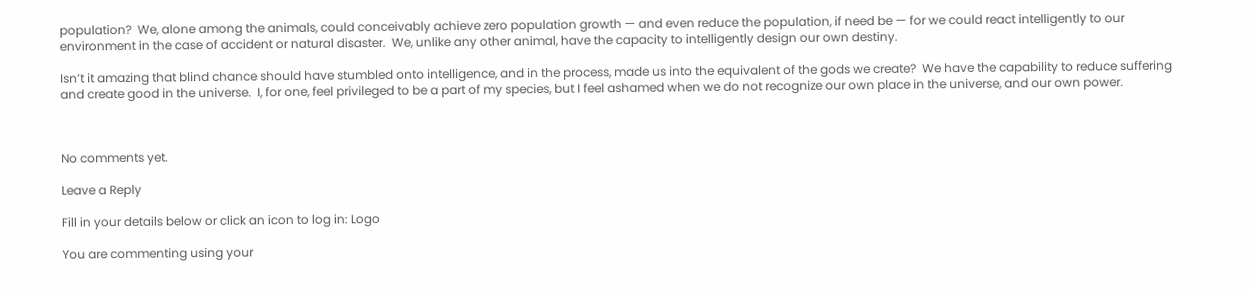population?  We, alone among the animals, could conceivably achieve zero population growth — and even reduce the population, if need be — for we could react intelligently to our environment in the case of accident or natural disaster.  We, unlike any other animal, have the capacity to intelligently design our own destiny.

Isn’t it amazing that blind chance should have stumbled onto intelligence, and in the process, made us into the equivalent of the gods we create?  We have the capability to reduce suffering and create good in the universe.  I, for one, feel privileged to be a part of my species, but I feel ashamed when we do not recognize our own place in the universe, and our own power.



No comments yet.

Leave a Reply

Fill in your details below or click an icon to log in: Logo

You are commenting using your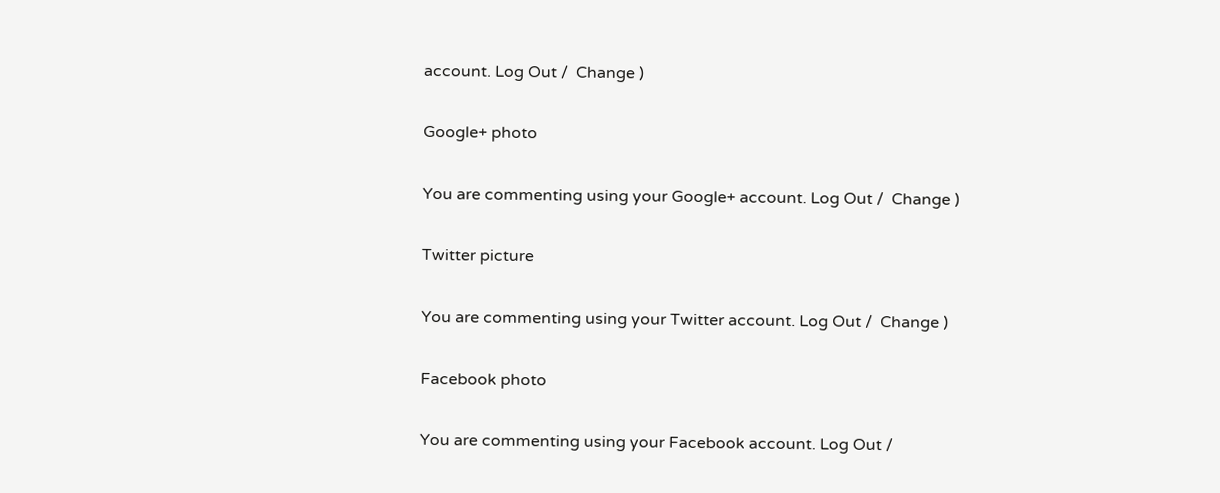account. Log Out /  Change )

Google+ photo

You are commenting using your Google+ account. Log Out /  Change )

Twitter picture

You are commenting using your Twitter account. Log Out /  Change )

Facebook photo

You are commenting using your Facebook account. Log Out /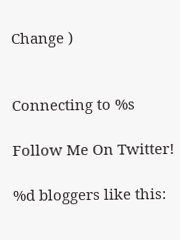Change )


Connecting to %s

Follow Me On Twitter!

%d bloggers like this: